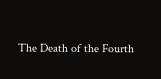The Death of the Fourth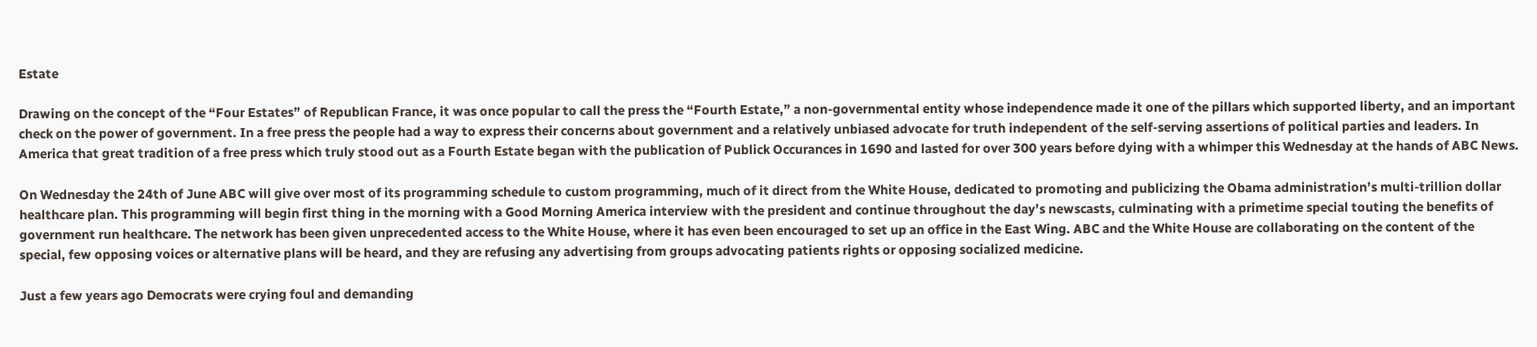Estate

Drawing on the concept of the “Four Estates” of Republican France, it was once popular to call the press the “Fourth Estate,” a non-governmental entity whose independence made it one of the pillars which supported liberty, and an important check on the power of government. In a free press the people had a way to express their concerns about government and a relatively unbiased advocate for truth independent of the self-serving assertions of political parties and leaders. In America that great tradition of a free press which truly stood out as a Fourth Estate began with the publication of Publick Occurances in 1690 and lasted for over 300 years before dying with a whimper this Wednesday at the hands of ABC News.

On Wednesday the 24th of June ABC will give over most of its programming schedule to custom programming, much of it direct from the White House, dedicated to promoting and publicizing the Obama administration’s multi-trillion dollar healthcare plan. This programming will begin first thing in the morning with a Good Morning America interview with the president and continue throughout the day’s newscasts, culminating with a primetime special touting the benefits of government run healthcare. The network has been given unprecedented access to the White House, where it has even been encouraged to set up an office in the East Wing. ABC and the White House are collaborating on the content of the special, few opposing voices or alternative plans will be heard, and they are refusing any advertising from groups advocating patients rights or opposing socialized medicine.

Just a few years ago Democrats were crying foul and demanding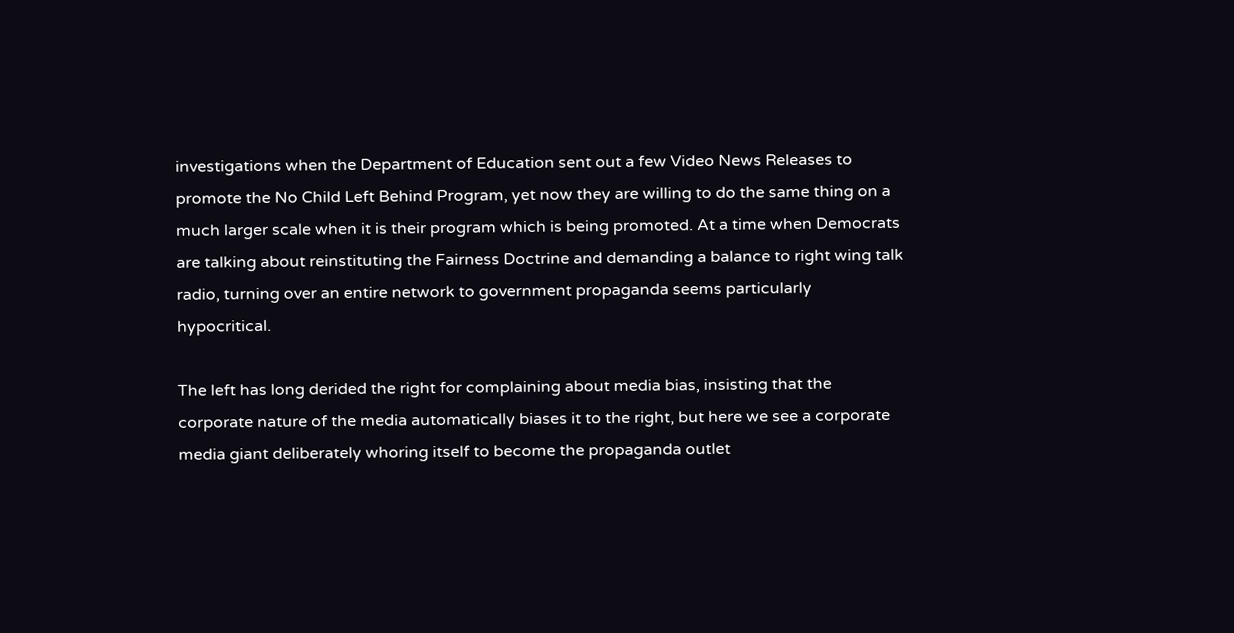investigations when the Department of Education sent out a few Video News Releases to promote the No Child Left Behind Program, yet now they are willing to do the same thing on a much larger scale when it is their program which is being promoted. At a time when Democrats are talking about reinstituting the Fairness Doctrine and demanding a balance to right wing talk radio, turning over an entire network to government propaganda seems particularly hypocritical.

The left has long derided the right for complaining about media bias, insisting that the corporate nature of the media automatically biases it to the right, but here we see a corporate media giant deliberately whoring itself to become the propaganda outlet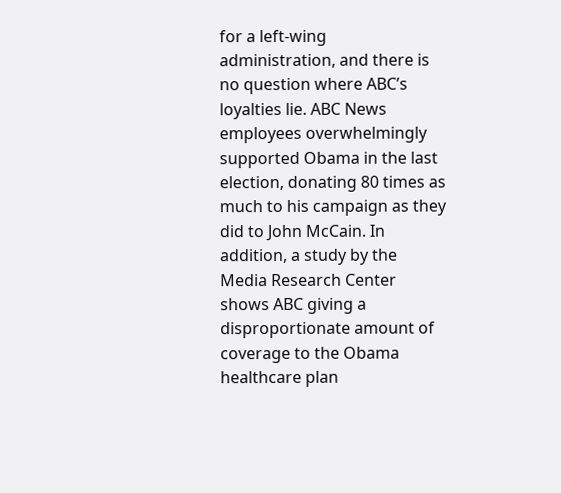for a left-wing administration, and there is no question where ABC’s loyalties lie. ABC News employees overwhelmingly supported Obama in the last election, donating 80 times as much to his campaign as they did to John McCain. In addition, a study by the Media Research Center shows ABC giving a disproportionate amount of coverage to the Obama healthcare plan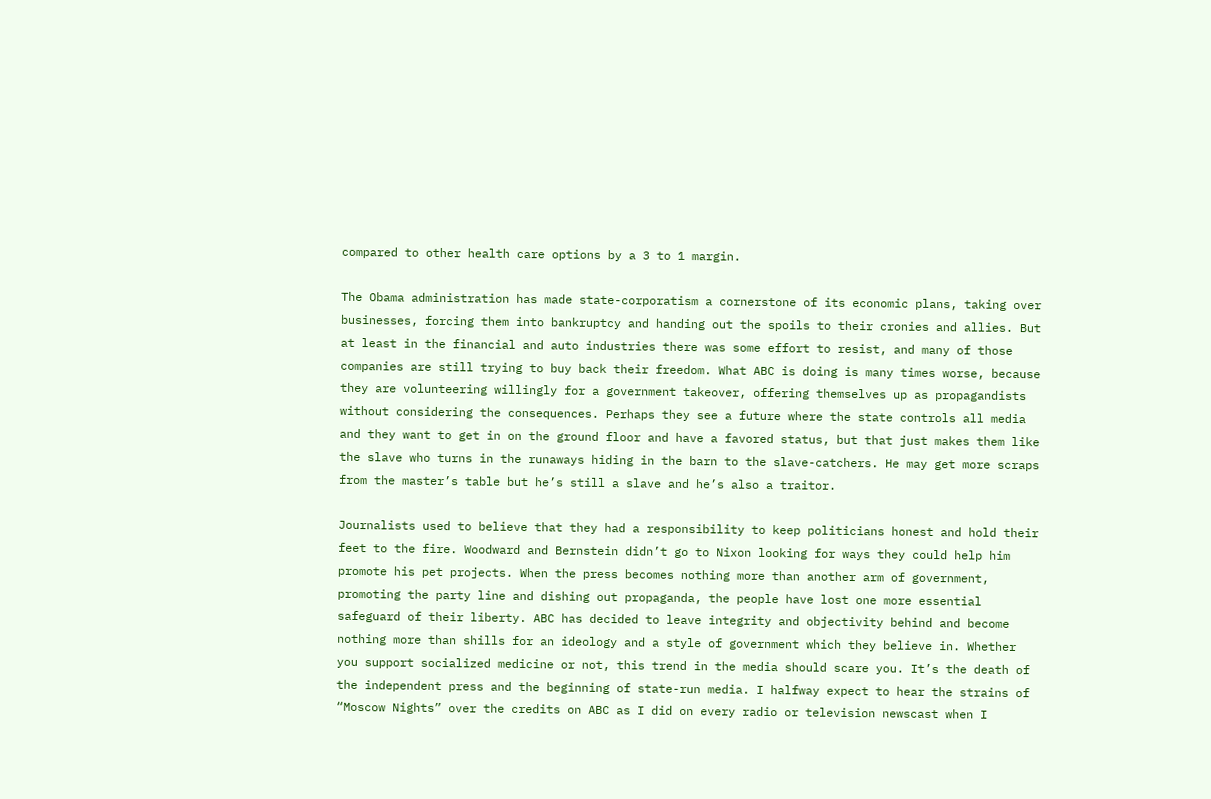compared to other health care options by a 3 to 1 margin.

The Obama administration has made state-corporatism a cornerstone of its economic plans, taking over businesses, forcing them into bankruptcy and handing out the spoils to their cronies and allies. But at least in the financial and auto industries there was some effort to resist, and many of those companies are still trying to buy back their freedom. What ABC is doing is many times worse, because they are volunteering willingly for a government takeover, offering themselves up as propagandists without considering the consequences. Perhaps they see a future where the state controls all media and they want to get in on the ground floor and have a favored status, but that just makes them like the slave who turns in the runaways hiding in the barn to the slave-catchers. He may get more scraps from the master’s table but he’s still a slave and he’s also a traitor.

Journalists used to believe that they had a responsibility to keep politicians honest and hold their feet to the fire. Woodward and Bernstein didn’t go to Nixon looking for ways they could help him promote his pet projects. When the press becomes nothing more than another arm of government, promoting the party line and dishing out propaganda, the people have lost one more essential safeguard of their liberty. ABC has decided to leave integrity and objectivity behind and become nothing more than shills for an ideology and a style of government which they believe in. Whether you support socialized medicine or not, this trend in the media should scare you. It’s the death of the independent press and the beginning of state-run media. I halfway expect to hear the strains of “Moscow Nights” over the credits on ABC as I did on every radio or television newscast when I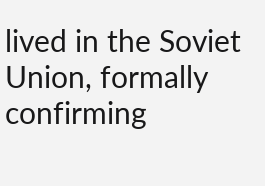lived in the Soviet Union, formally confirming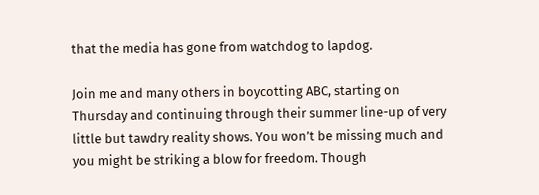that the media has gone from watchdog to lapdog.

Join me and many others in boycotting ABC, starting on Thursday and continuing through their summer line-up of very little but tawdry reality shows. You won’t be missing much and you might be striking a blow for freedom. Though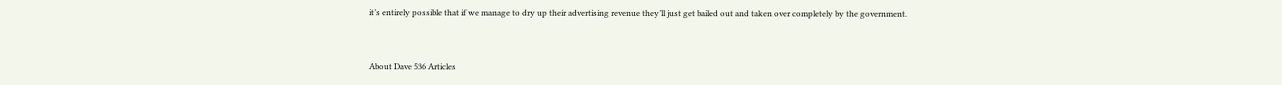it’s entirely possible that if we manage to dry up their advertising revenue they’ll just get bailed out and taken over completely by the government.


About Dave 536 Articles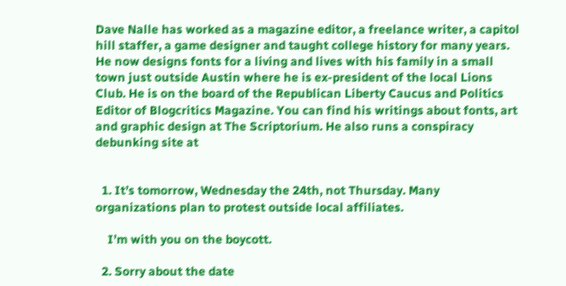Dave Nalle has worked as a magazine editor, a freelance writer, a capitol hill staffer, a game designer and taught college history for many years. He now designs fonts for a living and lives with his family in a small town just outside Austin where he is ex-president of the local Lions Club. He is on the board of the Republican Liberty Caucus and Politics Editor of Blogcritics Magazine. You can find his writings about fonts, art and graphic design at The Scriptorium. He also runs a conspiracy debunking site at


  1. It’s tomorrow, Wednesday the 24th, not Thursday. Many organizations plan to protest outside local affiliates.

    I’m with you on the boycott.

  2. Sorry about the date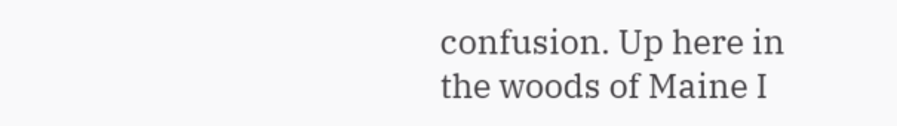confusion. Up here in the woods of Maine I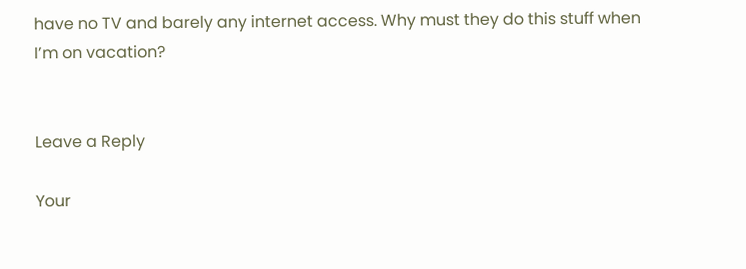have no TV and barely any internet access. Why must they do this stuff when I’m on vacation?


Leave a Reply

Your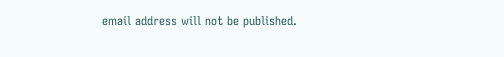email address will not be published.